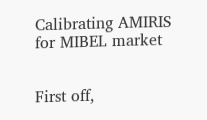Calibrating AMIRIS for MIBEL market


First off,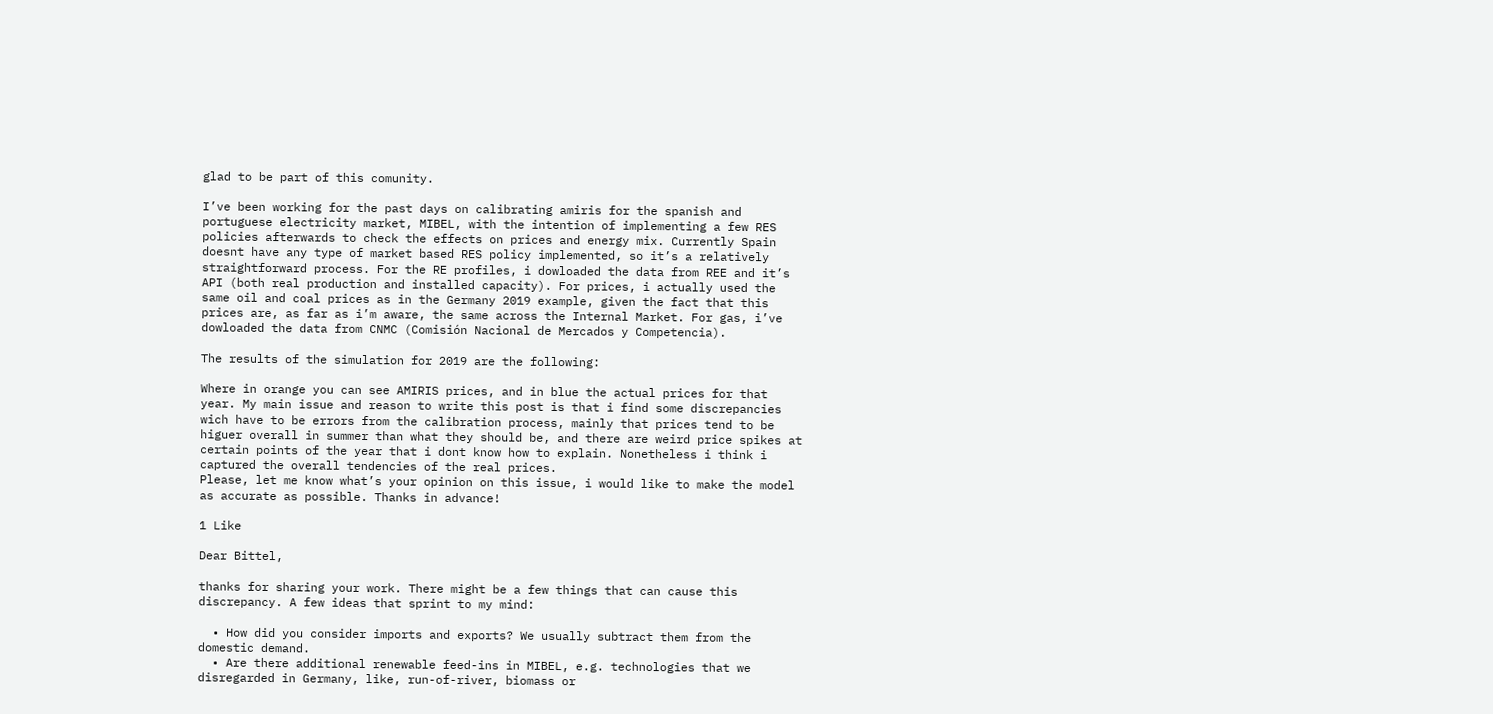glad to be part of this comunity.

I’ve been working for the past days on calibrating amiris for the spanish and portuguese electricity market, MIBEL, with the intention of implementing a few RES policies afterwards to check the effects on prices and energy mix. Currently Spain doesnt have any type of market based RES policy implemented, so it’s a relatively straightforward process. For the RE profiles, i dowloaded the data from REE and it’s API (both real production and installed capacity). For prices, i actually used the same oil and coal prices as in the Germany 2019 example, given the fact that this prices are, as far as i’m aware, the same across the Internal Market. For gas, i’ve dowloaded the data from CNMC (Comisión Nacional de Mercados y Competencia).

The results of the simulation for 2019 are the following:

Where in orange you can see AMIRIS prices, and in blue the actual prices for that year. My main issue and reason to write this post is that i find some discrepancies wich have to be errors from the calibration process, mainly that prices tend to be higuer overall in summer than what they should be, and there are weird price spikes at certain points of the year that i dont know how to explain. Nonetheless i think i captured the overall tendencies of the real prices.
Please, let me know what’s your opinion on this issue, i would like to make the model as accurate as possible. Thanks in advance!

1 Like

Dear Bittel,

thanks for sharing your work. There might be a few things that can cause this discrepancy. A few ideas that sprint to my mind:

  • How did you consider imports and exports? We usually subtract them from the domestic demand.
  • Are there additional renewable feed-ins in MIBEL, e.g. technologies that we disregarded in Germany, like, run-of-river, biomass or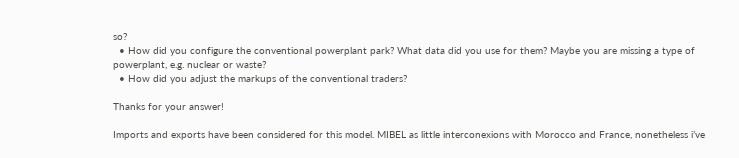so?
  • How did you configure the conventional powerplant park? What data did you use for them? Maybe you are missing a type of powerplant, e.g. nuclear or waste?
  • How did you adjust the markups of the conventional traders?

Thanks for your answer!

Imports and exports have been considered for this model. MIBEL as little interconexions with Morocco and France, nonetheless i’ve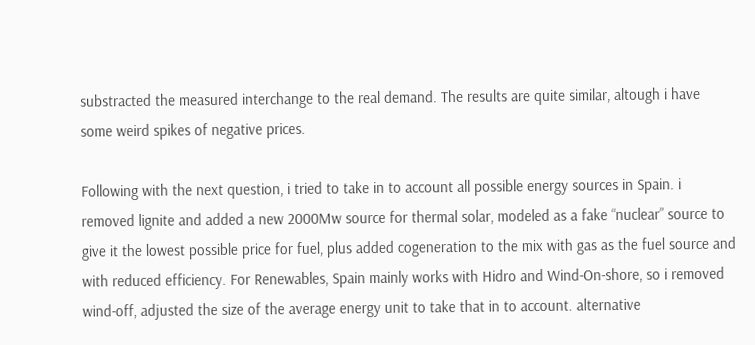substracted the measured interchange to the real demand. The results are quite similar, altough i have some weird spikes of negative prices.

Following with the next question, i tried to take in to account all possible energy sources in Spain. i removed lignite and added a new 2000Mw source for thermal solar, modeled as a fake “nuclear” source to give it the lowest possible price for fuel, plus added cogeneration to the mix with gas as the fuel source and with reduced efficiency. For Renewables, Spain mainly works with Hidro and Wind-On-shore, so i removed wind-off, adjusted the size of the average energy unit to take that in to account. alternative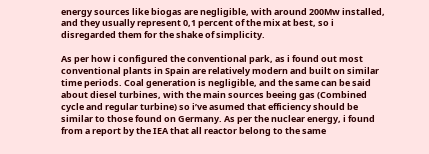energy sources like biogas are negligible, with around 200Mw installed, and they usually represent 0,1 percent of the mix at best, so i disregarded them for the shake of simplicity.

As per how i configured the conventional park, as i found out most conventional plants in Spain are relatively modern and built on similar time periods. Coal generation is negligible, and the same can be said about diesel turbines, with the main sources beeing gas (Combined cycle and regular turbine) so i’ve asumed that efficiency should be similar to those found on Germany. As per the nuclear energy, i found from a report by the IEA that all reactor belong to the same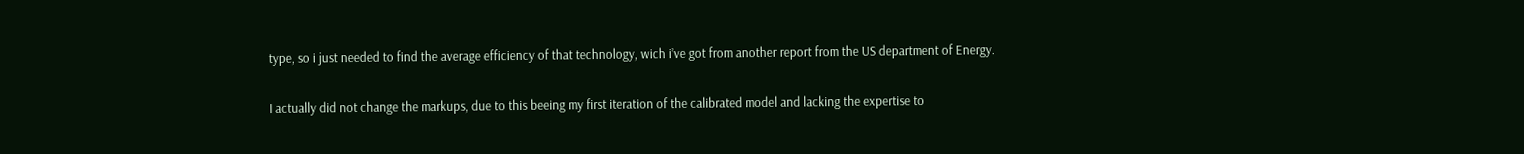type, so i just needed to find the average efficiency of that technology, wich i’ve got from another report from the US department of Energy.

I actually did not change the markups, due to this beeing my first iteration of the calibrated model and lacking the expertise to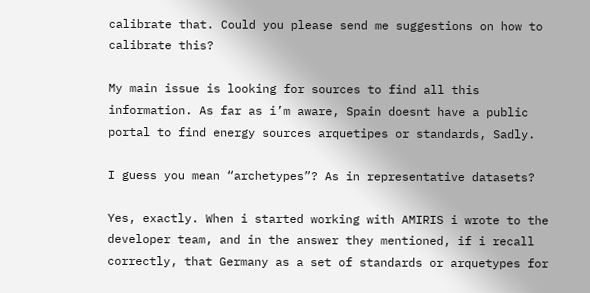calibrate that. Could you please send me suggestions on how to calibrate this?

My main issue is looking for sources to find all this information. As far as i’m aware, Spain doesnt have a public portal to find energy sources arquetipes or standards, Sadly.

I guess you mean “archetypes”? As in representative datasets?

Yes, exactly. When i started working with AMIRIS i wrote to the developer team, and in the answer they mentioned, if i recall correctly, that Germany as a set of standards or arquetypes for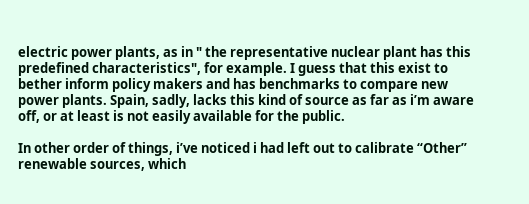electric power plants, as in " the representative nuclear plant has this predefined characteristics", for example. I guess that this exist to bether inform policy makers and has benchmarks to compare new power plants. Spain, sadly, lacks this kind of source as far as i’m aware off, or at least is not easily available for the public.

In other order of things, i’ve noticed i had left out to calibrate “Other” renewable sources, which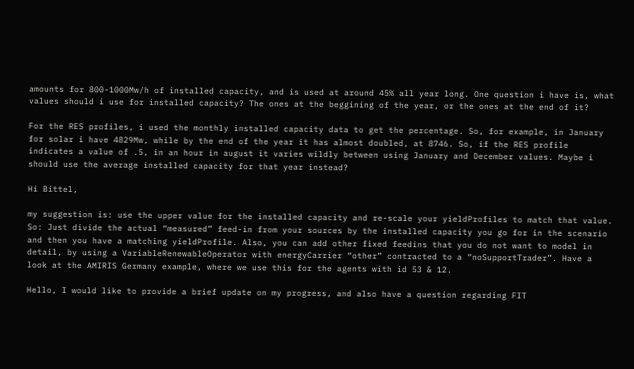amounts for 800-1000Mw/h of installed capacity, and is used at around 45% all year long. One question i have is, what values should i use for installed capacity? The ones at the beggining of the year, or the ones at the end of it?

For the RES profiles, i used the monthly installed capacity data to get the percentage. So, for example, in January for solar i have 4829Mw, while by the end of the year it has almost doubled, at 8746. So, if the RES profile indicates a value of .5, in an hour in august it varies wildly between using January and December values. Maybe i should use the average installed capacity for that year instead?

Hi Bittel,

my suggestion is: use the upper value for the installed capacity and re-scale your yieldProfiles to match that value. So: Just divide the actual “measured” feed-in from your sources by the installed capacity you go for in the scenario and then you have a matching yieldProfile. Also, you can add other fixed feedins that you do not want to model in detail, by using a VariableRenewableOperator with energyCarrier “other” contracted to a “noSupportTrader”. Have a look at the AMIRIS Germany example, where we use this for the agents with id 53 & 12.

Hello, I would like to provide a brief update on my progress, and also have a question regarding FIT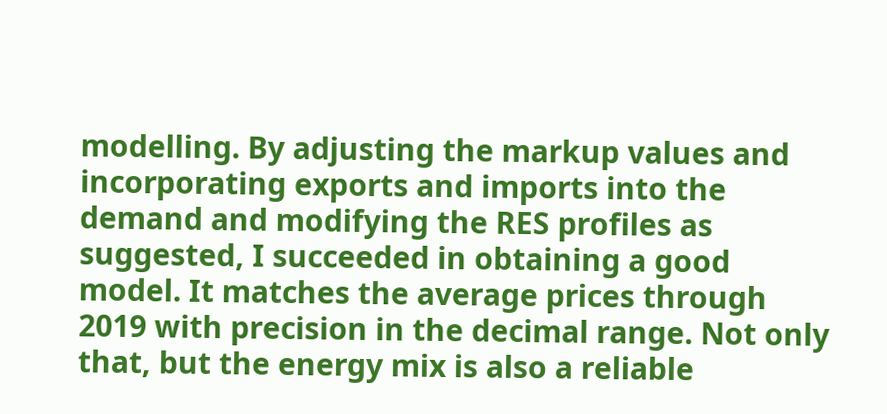modelling. By adjusting the markup values and incorporating exports and imports into the demand and modifying the RES profiles as suggested, I succeeded in obtaining a good model. It matches the average prices through 2019 with precision in the decimal range. Not only that, but the energy mix is also a reliable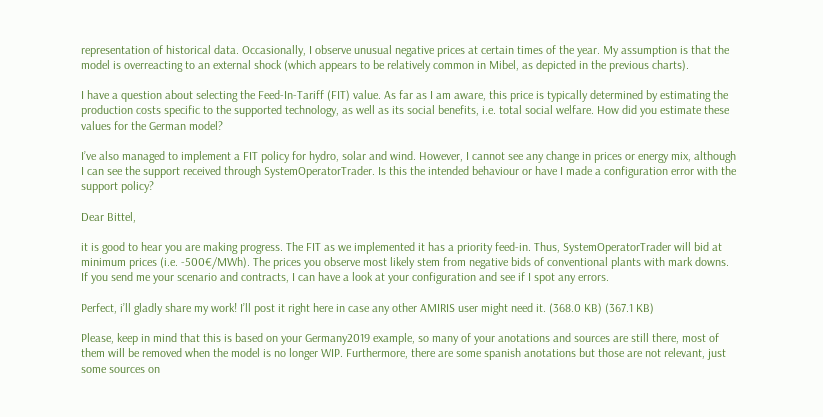representation of historical data. Occasionally, I observe unusual negative prices at certain times of the year. My assumption is that the model is overreacting to an external shock (which appears to be relatively common in Mibel, as depicted in the previous charts).

I have a question about selecting the Feed-In-Tariff (FIT) value. As far as I am aware, this price is typically determined by estimating the production costs specific to the supported technology, as well as its social benefits, i.e. total social welfare. How did you estimate these values for the German model?

I’ve also managed to implement a FIT policy for hydro, solar and wind. However, I cannot see any change in prices or energy mix, although I can see the support received through SystemOperatorTrader. Is this the intended behaviour or have I made a configuration error with the support policy?

Dear Bittel,

it is good to hear you are making progress. The FIT as we implemented it has a priority feed-in. Thus, SystemOperatorTrader will bid at minimum prices (i.e. -500€/MWh). The prices you observe most likely stem from negative bids of conventional plants with mark downs. If you send me your scenario and contracts, I can have a look at your configuration and see if I spot any errors.

Perfect, i’ll gladly share my work! I’ll post it right here in case any other AMIRIS user might need it. (368.0 KB) (367.1 KB)

Please, keep in mind that this is based on your Germany2019 example, so many of your anotations and sources are still there, most of them will be removed when the model is no longer WIP. Furthermore, there are some spanish anotations but those are not relevant, just some sources on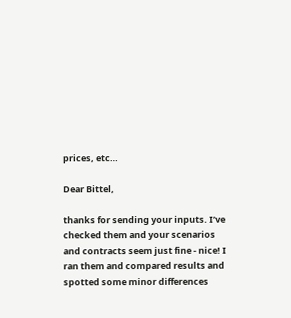prices, etc…

Dear Bittel,

thanks for sending your inputs. I’ve checked them and your scenarios and contracts seem just fine - nice! I ran them and compared results and spotted some minor differences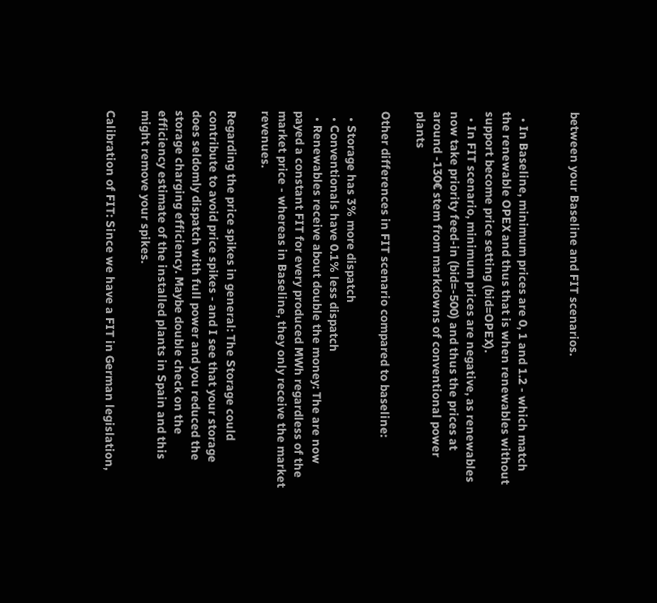between your Baseline and FIT scenarios.


  • In Baseline, minimum prices are 0, 1 and 1.2 - which match the renewable OPEX and thus that is when renewables without support become price setting (bid=OPEX).
  • In FIT scenario, minimum prices are negative, as renewables now take priority feed-in (bid=-500) and thus the prices at around -130€ stem from markdowns of conventional power plants

Other differences in FIT scenario compared to baseline:

  • Storage has 3% more dispatch
  • Conventionals have 0.1% less dispatch
  • Renewables receive about double the money: The are now payed a constant FIT for every produced MWh regardless of the market price - whereas in Baseline, they only receive the market revenues.

Regarding the price spikes in general: The Storage could contribute to avoid price spikes - and I see that your storage does seldomly dispatch with full power and you reduced the storage charging efficiency. Maybe double check on the efficiency estimate of the installed plants in Spain and this might remove your spikes.

Calibration of FIT: Since we have a FIT in German legislation,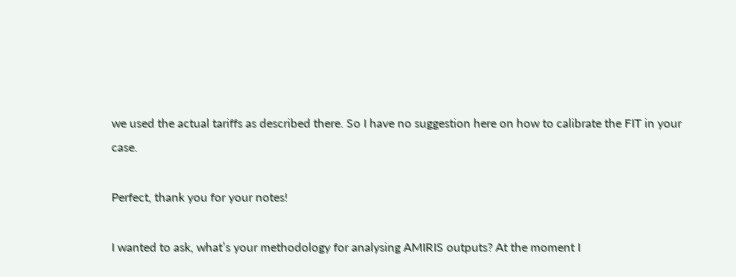we used the actual tariffs as described there. So I have no suggestion here on how to calibrate the FIT in your case.

Perfect, thank you for your notes!

I wanted to ask, what’s your methodology for analysing AMIRIS outputs? At the moment I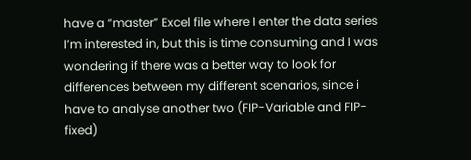have a “master” Excel file where I enter the data series I’m interested in, but this is time consuming and I was wondering if there was a better way to look for differences between my different scenarios, since i have to analyse another two (FIP-Variable and FIP-fixed)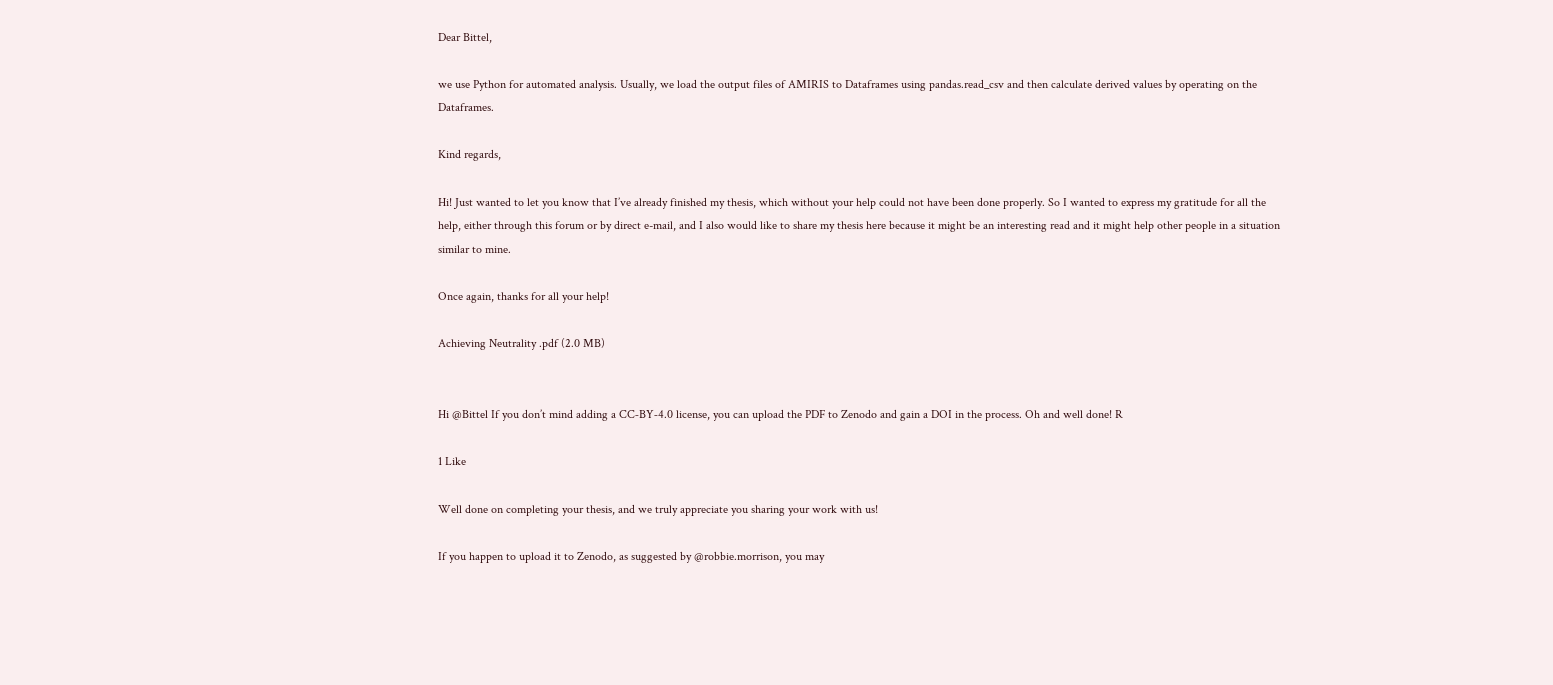Dear Bittel,

we use Python for automated analysis. Usually, we load the output files of AMIRIS to Dataframes using pandas.read_csv and then calculate derived values by operating on the Dataframes.

Kind regards,

Hi! Just wanted to let you know that I’ve already finished my thesis, which without your help could not have been done properly. So I wanted to express my gratitude for all the help, either through this forum or by direct e-mail, and I also would like to share my thesis here because it might be an interesting read and it might help other people in a situation similar to mine.

Once again, thanks for all your help!

Achieving Neutrality .pdf (2.0 MB)


Hi @Bittel If you don’t mind adding a CC‑BY‑4.0 license, you can upload the PDF to Zenodo and gain a DOI in the process. Oh and well done! R

1 Like

Well done on completing your thesis, and we truly appreciate you sharing your work with us!

If you happen to upload it to Zenodo, as suggested by @robbie.morrison, you may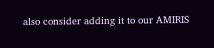also consider adding it to our AMIRIS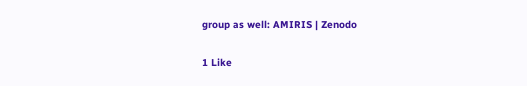group as well: AMIRIS | Zenodo

1 Like